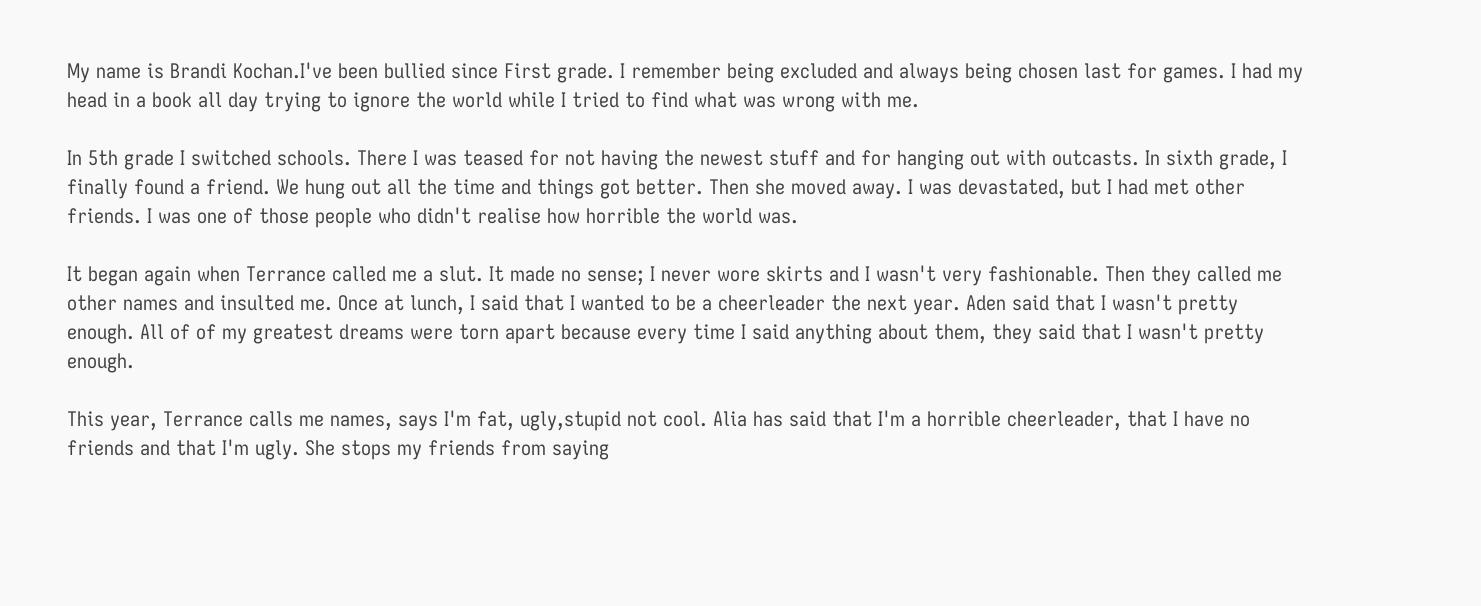My name is Brandi Kochan.I've been bullied since First grade. I remember being excluded and always being chosen last for games. I had my head in a book all day trying to ignore the world while I tried to find what was wrong with me.

In 5th grade I switched schools. There I was teased for not having the newest stuff and for hanging out with outcasts. In sixth grade, I finally found a friend. We hung out all the time and things got better. Then she moved away. I was devastated, but I had met other friends. I was one of those people who didn't realise how horrible the world was.

It began again when Terrance called me a slut. It made no sense; I never wore skirts and I wasn't very fashionable. Then they called me other names and insulted me. Once at lunch, I said that I wanted to be a cheerleader the next year. Aden said that I wasn't pretty enough. All of of my greatest dreams were torn apart because every time I said anything about them, they said that I wasn't pretty enough.

This year, Terrance calls me names, says I'm fat, ugly,stupid not cool. Alia has said that I'm a horrible cheerleader, that I have no friends and that I'm ugly. She stops my friends from saying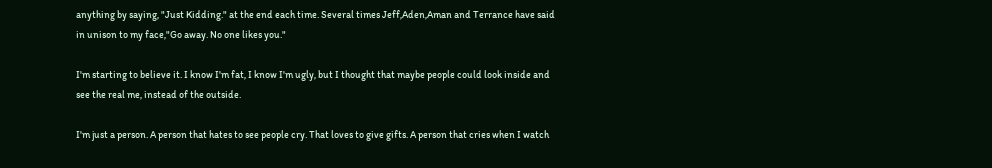anything by saying, "Just Kidding." at the end each time. Several times Jeff,Aden,Aman and Terrance have said in unison to my face,"Go away. No one likes you."

I'm starting to believe it. I know I'm fat, I know I'm ugly, but I thought that maybe people could look inside and see the real me, instead of the outside.

I'm just a person. A person that hates to see people cry. That loves to give gifts. A person that cries when I watch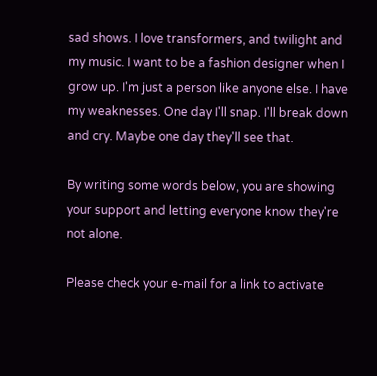sad shows. I love transformers, and twilight and my music. I want to be a fashion designer when I grow up. I'm just a person like anyone else. I have my weaknesses. One day I'll snap. I'll break down and cry. Maybe one day they'll see that.

By writing some words below, you are showing your support and letting everyone know they're not alone.

Please check your e-mail for a link to activate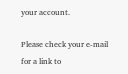your account.

Please check your e-mail for a link to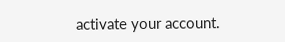activate your account.